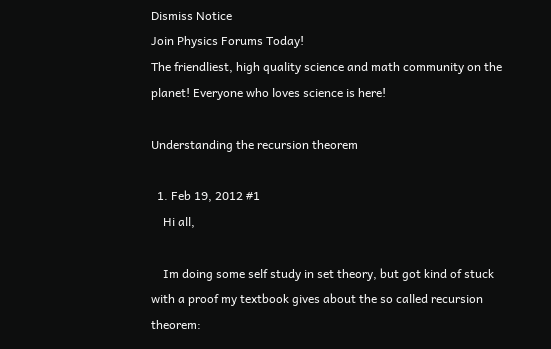Dismiss Notice
Join Physics Forums Today!
The friendliest, high quality science and math community on the planet! Everyone who loves science is here!

Understanding the recursion theorem

  1. Feb 19, 2012 #1
    Hi all,

    Im doing some self study in set theory, but got kind of stuck with a proof my textbook gives about the so called recursion theorem: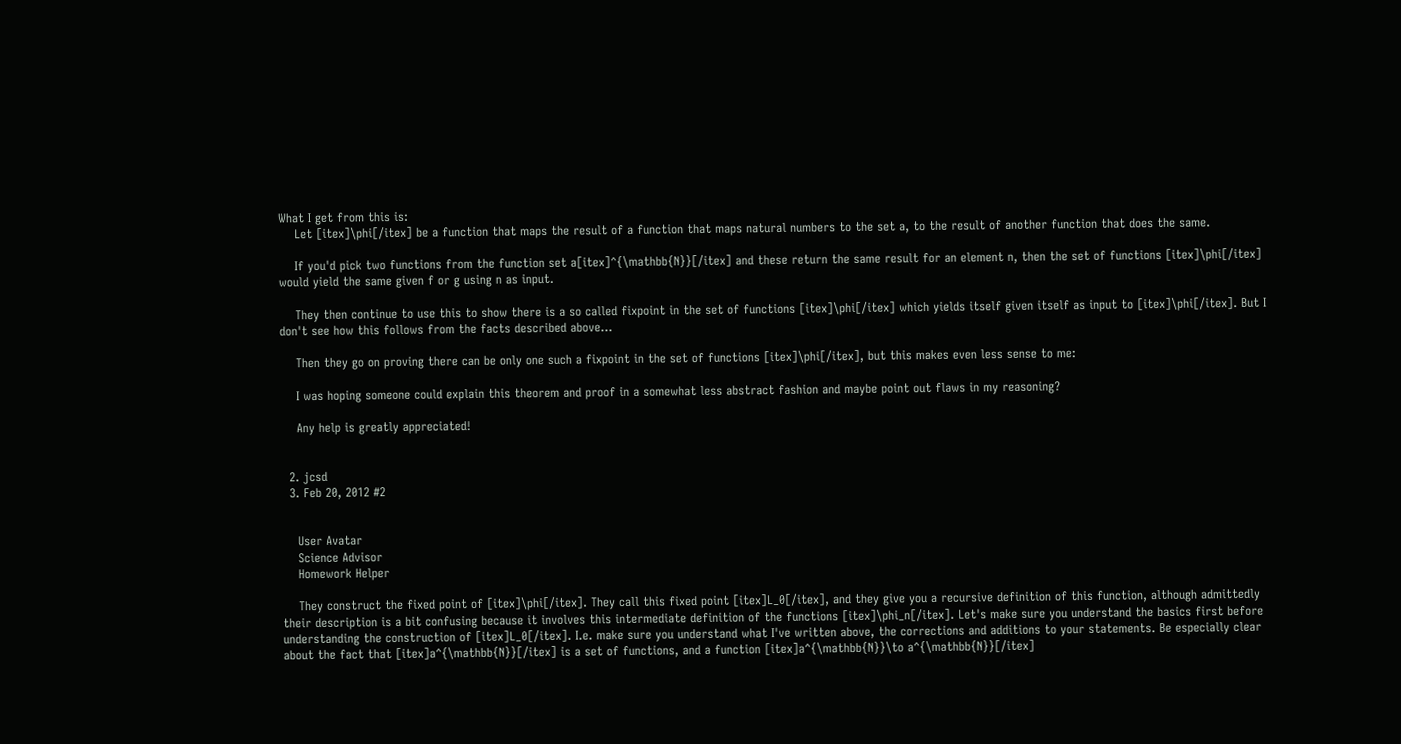What I get from this is:
    Let [itex]\phi[/itex] be a function that maps the result of a function that maps natural numbers to the set a, to the result of another function that does the same.

    If you'd pick two functions from the function set a[itex]^{\mathbb{N}}[/itex] and these return the same result for an element n, then the set of functions [itex]\phi[/itex] would yield the same given f or g using n as input.

    They then continue to use this to show there is a so called fixpoint in the set of functions [itex]\phi[/itex] which yields itself given itself as input to [itex]\phi[/itex]. But I don't see how this follows from the facts described above...

    Then they go on proving there can be only one such a fixpoint in the set of functions [itex]\phi[/itex], but this makes even less sense to me:

    I was hoping someone could explain this theorem and proof in a somewhat less abstract fashion and maybe point out flaws in my reasoning?

    Any help is greatly appreciated!


  2. jcsd
  3. Feb 20, 2012 #2


    User Avatar
    Science Advisor
    Homework Helper

    They construct the fixed point of [itex]\phi[/itex]. They call this fixed point [itex]L_0[/itex], and they give you a recursive definition of this function, although admittedly their description is a bit confusing because it involves this intermediate definition of the functions [itex]\phi_n[/itex]. Let's make sure you understand the basics first before understanding the construction of [itex]L_0[/itex]. I.e. make sure you understand what I've written above, the corrections and additions to your statements. Be especially clear about the fact that [itex]a^{\mathbb{N}}[/itex] is a set of functions, and a function [itex]a^{\mathbb{N}}\to a^{\mathbb{N}}[/itex]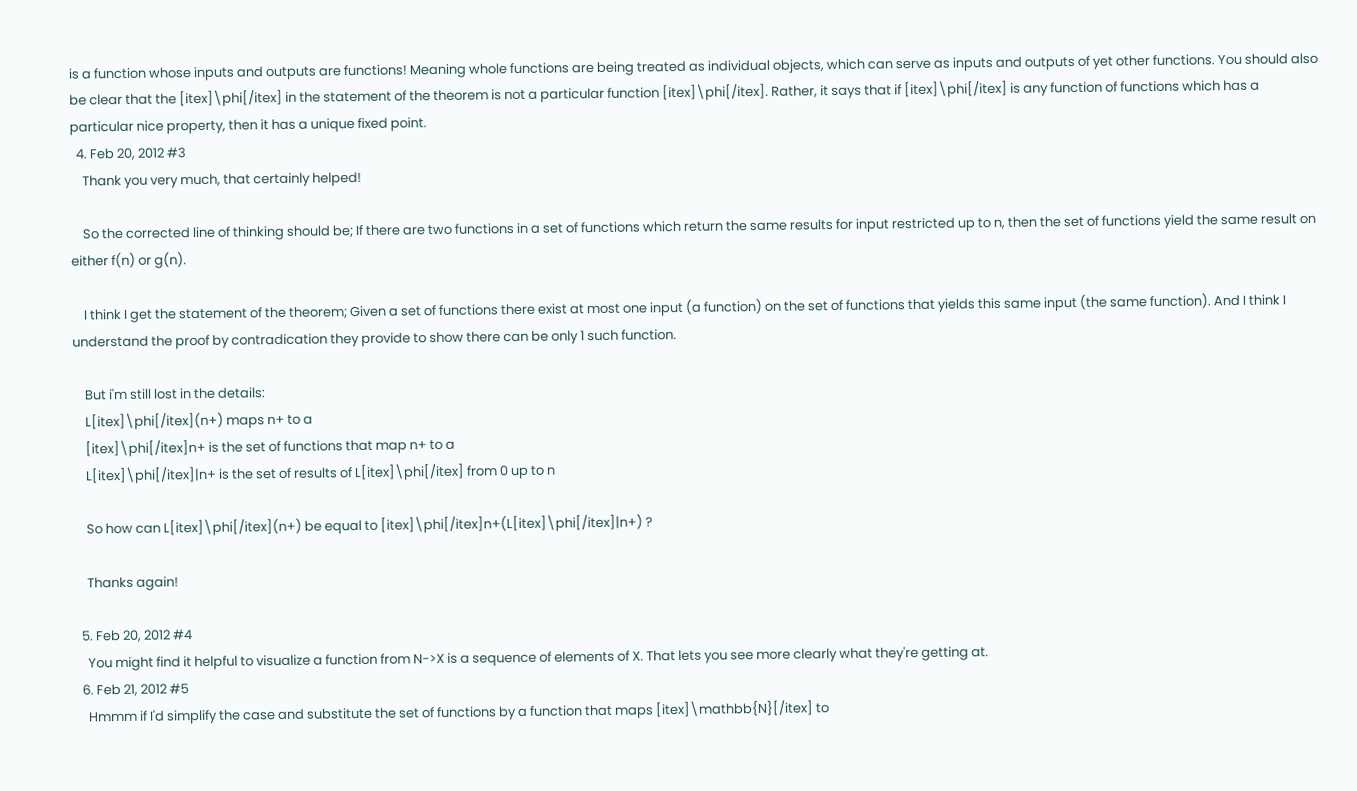is a function whose inputs and outputs are functions! Meaning whole functions are being treated as individual objects, which can serve as inputs and outputs of yet other functions. You should also be clear that the [itex]\phi[/itex] in the statement of the theorem is not a particular function [itex]\phi[/itex]. Rather, it says that if [itex]\phi[/itex] is any function of functions which has a particular nice property, then it has a unique fixed point.
  4. Feb 20, 2012 #3
    Thank you very much, that certainly helped!

    So the corrected line of thinking should be; If there are two functions in a set of functions which return the same results for input restricted up to n, then the set of functions yield the same result on either f(n) or g(n).

    I think I get the statement of the theorem; Given a set of functions there exist at most one input (a function) on the set of functions that yields this same input (the same function). And I think I understand the proof by contradication they provide to show there can be only 1 such function.

    But i'm still lost in the details:
    L[itex]\phi[/itex](n+) maps n+ to a
    [itex]\phi[/itex]n+ is the set of functions that map n+ to a
    L[itex]\phi[/itex]|n+ is the set of results of L[itex]\phi[/itex] from 0 up to n

    So how can L[itex]\phi[/itex](n+) be equal to [itex]\phi[/itex]n+(L[itex]\phi[/itex]|n+) ?

    Thanks again!

  5. Feb 20, 2012 #4
    You might find it helpful to visualize a function from N->X is a sequence of elements of X. That lets you see more clearly what they're getting at.
  6. Feb 21, 2012 #5
    Hmmm if I'd simplify the case and substitute the set of functions by a function that maps [itex]\mathbb{N}[/itex] to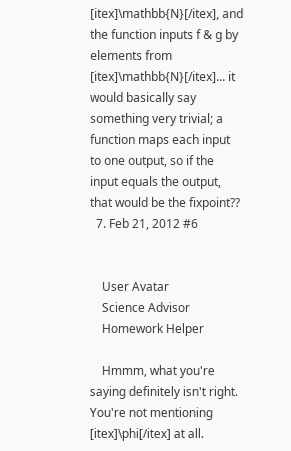[itex]\mathbb{N}[/itex], and the function inputs f & g by elements from [itex]\mathbb{N}[/itex]... it would basically say something very trivial; a function maps each input to one output, so if the input equals the output, that would be the fixpoint??
  7. Feb 21, 2012 #6


    User Avatar
    Science Advisor
    Homework Helper

    Hmmm, what you're saying definitely isn't right. You're not mentioning [itex]\phi[/itex] at all.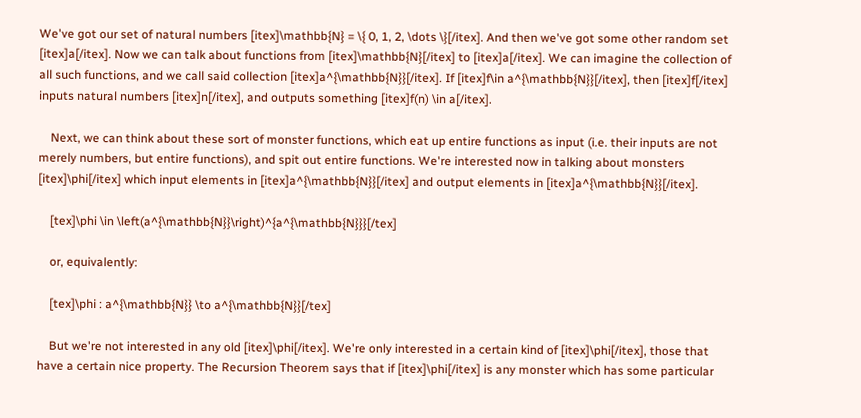We've got our set of natural numbers [itex]\mathbb{N} = \{ 0, 1, 2, \dots \}[/itex]. And then we've got some other random set [itex]a[/itex]. Now we can talk about functions from [itex]\mathbb{N}[/itex] to [itex]a[/itex]. We can imagine the collection of all such functions, and we call said collection [itex]a^{\mathbb{N}}[/itex]. If [itex]f\in a^{\mathbb{N}}[/itex], then [itex]f[/itex] inputs natural numbers [itex]n[/itex], and outputs something [itex]f(n) \in a[/itex].

    Next, we can think about these sort of monster functions, which eat up entire functions as input (i.e. their inputs are not merely numbers, but entire functions), and spit out entire functions. We're interested now in talking about monsters [itex]\phi[/itex] which input elements in [itex]a^{\mathbb{N}}[/itex] and output elements in [itex]a^{\mathbb{N}}[/itex].

    [tex]\phi \in \left(a^{\mathbb{N}}\right)^{a^{\mathbb{N}}}[/tex]

    or, equivalently:

    [tex]\phi : a^{\mathbb{N}} \to a^{\mathbb{N}}[/tex]

    But we're not interested in any old [itex]\phi[/itex]. We're only interested in a certain kind of [itex]\phi[/itex], those that have a certain nice property. The Recursion Theorem says that if [itex]\phi[/itex] is any monster which has some particular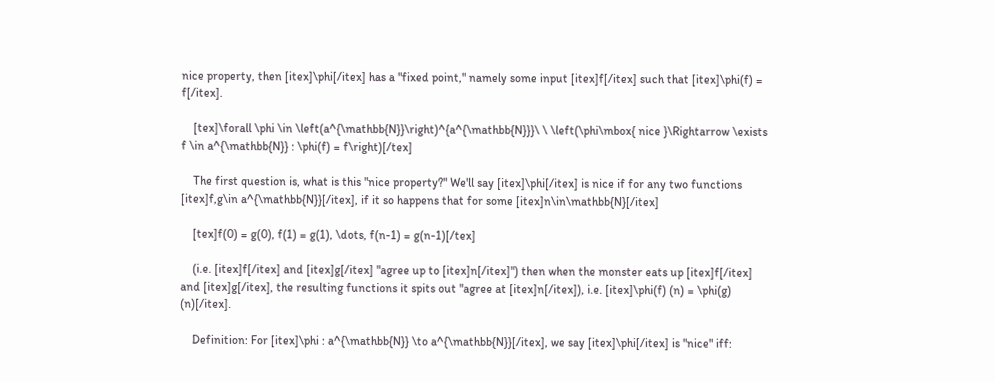nice property, then [itex]\phi[/itex] has a "fixed point," namely some input [itex]f[/itex] such that [itex]\phi(f) = f[/itex].

    [tex]\forall \phi \in \left(a^{\mathbb{N}}\right)^{a^{\mathbb{N}}}\ \ \left(\phi\mbox{ nice }\Rightarrow \exists f \in a^{\mathbb{N}} : \phi(f) = f\right)[/tex]

    The first question is, what is this "nice property?" We'll say [itex]\phi[/itex] is nice if for any two functions [itex]f,g\in a^{\mathbb{N}}[/itex], if it so happens that for some [itex]n\in\mathbb{N}[/itex]

    [tex]f(0) = g(0), f(1) = g(1), \dots, f(n-1) = g(n-1)[/tex]

    (i.e. [itex]f[/itex] and [itex]g[/itex] "agree up to [itex]n[/itex]") then when the monster eats up [itex]f[/itex] and [itex]g[/itex], the resulting functions it spits out "agree at [itex]n[/itex]), i.e. [itex]\phi(f) (n) = \phi(g) (n)[/itex].

    Definition: For [itex]\phi : a^{\mathbb{N}} \to a^{\mathbb{N}}[/itex], we say [itex]\phi[/itex] is "nice" iff: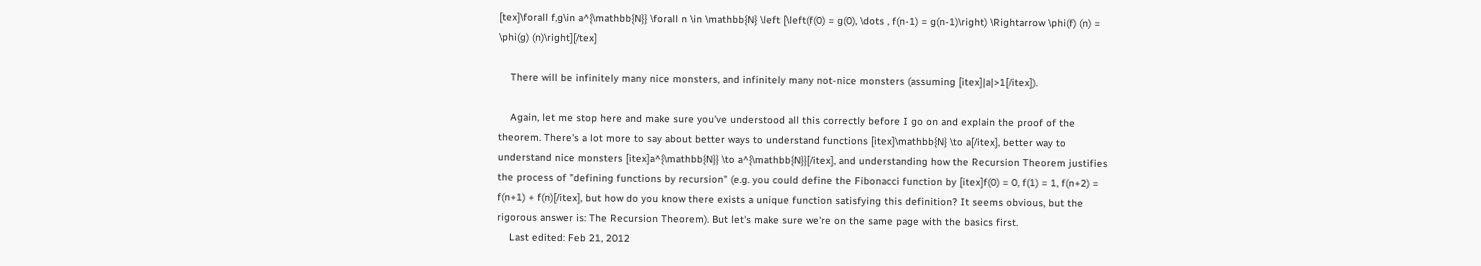[tex]\forall f,g\in a^{\mathbb{N}} \forall n \in \mathbb{N} \left [\left(f(0) = g(0), \dots , f(n-1) = g(n-1)\right) \Rightarrow \phi(f) (n) = \phi(g) (n)\right][/tex]

    There will be infinitely many nice monsters, and infinitely many not-nice monsters (assuming [itex]|a|>1[/itex]).

    Again, let me stop here and make sure you've understood all this correctly before I go on and explain the proof of the theorem. There's a lot more to say about better ways to understand functions [itex]\mathbb{N} \to a[/itex], better way to understand nice monsters [itex]a^{\mathbb{N}} \to a^{\mathbb{N}}[/itex], and understanding how the Recursion Theorem justifies the process of "defining functions by recursion" (e.g. you could define the Fibonacci function by [itex]f(0) = 0, f(1) = 1, f(n+2) = f(n+1) + f(n)[/itex], but how do you know there exists a unique function satisfying this definition? It seems obvious, but the rigorous answer is: The Recursion Theorem). But let's make sure we're on the same page with the basics first.
    Last edited: Feb 21, 2012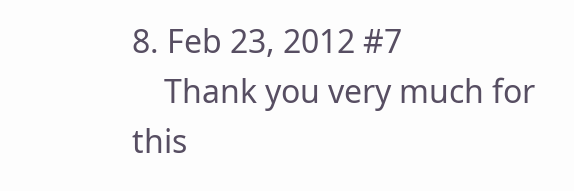8. Feb 23, 2012 #7
    Thank you very much for this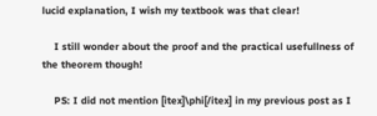lucid explanation, I wish my textbook was that clear!

    I still wonder about the proof and the practical usefullness of the theorem though!

    PS: I did not mention [itex]\phi[/itex] in my previous post as I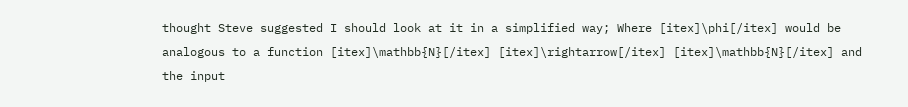thought Steve suggested I should look at it in a simplified way; Where [itex]\phi[/itex] would be analogous to a function [itex]\mathbb{N}[/itex] [itex]\rightarrow[/itex] [itex]\mathbb{N}[/itex] and the input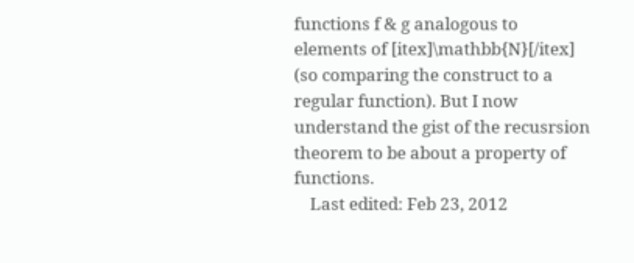functions f & g analogous to elements of [itex]\mathbb{N}[/itex] (so comparing the construct to a regular function). But I now understand the gist of the recusrsion theorem to be about a property of functions.
    Last edited: Feb 23, 2012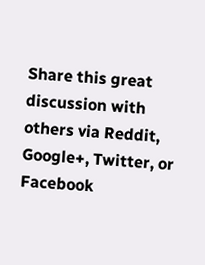Share this great discussion with others via Reddit, Google+, Twitter, or Facebook